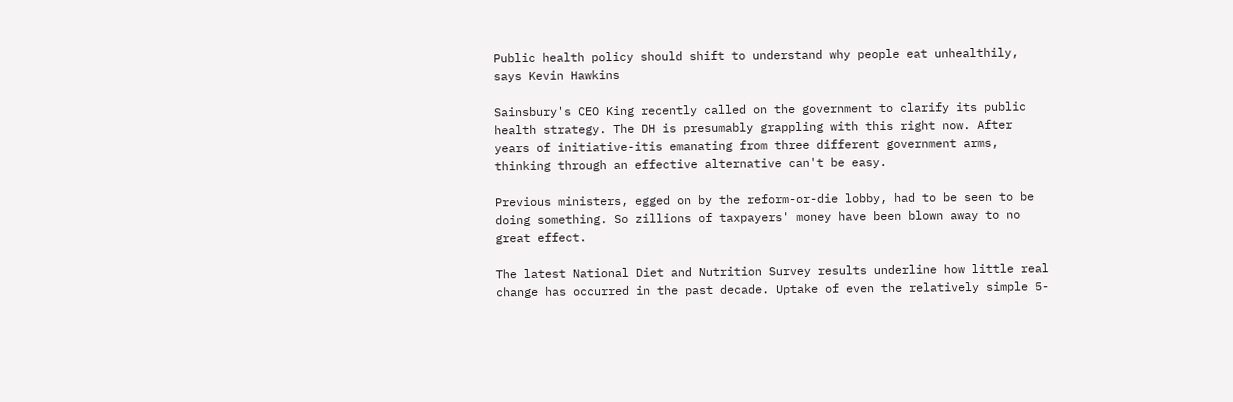Public health policy should shift to understand why people eat unhealthily, says Kevin Hawkins

Sainsbury's CEO King recently called on the government to clarify its public health strategy. The DH is presumably grappling with this right now. After years of initiative-itis emanating from three different government arms, thinking through an effective alternative can't be easy.

Previous ministers, egged on by the reform-or-die lobby, had to be seen to be doing something. So zillions of taxpayers' money have been blown away to no great effect.

The latest National Diet and Nutrition Survey results underline how little real change has occurred in the past decade. Uptake of even the relatively simple 5-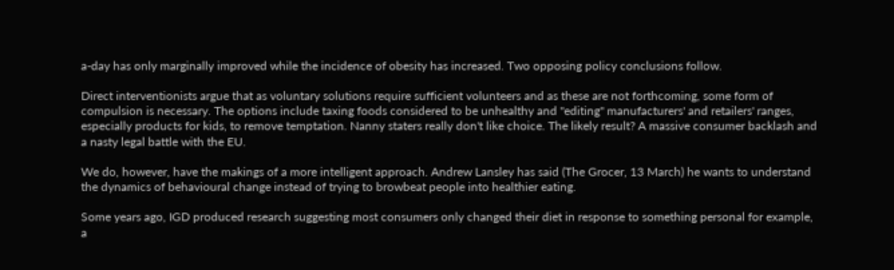a-day has only marginally improved while the incidence of obesity has increased. Two opposing policy conclusions follow.

Direct interventionists argue that as voluntary solutions require sufficient volunteers and as these are not forthcoming, some form of compulsion is necessary. The options include taxing foods considered to be unhealthy and "editing" manufacturers' and retailers' ranges, especially products for kids, to remove temptation. Nanny staters really don't like choice. The likely result? A massive consumer backlash and a nasty legal battle with the EU.

We do, however, have the makings of a more intelligent approach. Andrew Lansley has said (The Grocer, 13 March) he wants to understand the dynamics of behavioural change instead of trying to browbeat people into healthier eating.

Some years ago, IGD produced research suggesting most consumers only changed their diet in response to something personal for example, a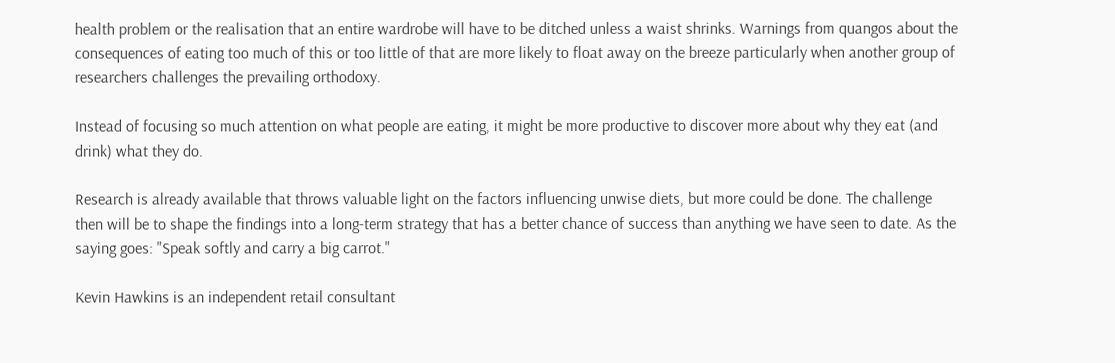health problem or the realisation that an entire wardrobe will have to be ditched unless a waist shrinks. Warnings from quangos about the consequences of eating too much of this or too little of that are more likely to float away on the breeze particularly when another group of researchers challenges the prevailing orthodoxy.

Instead of focusing so much attention on what people are eating, it might be more productive to discover more about why they eat (and drink) what they do.

Research is already available that throws valuable light on the factors influencing unwise diets, but more could be done. The challenge then will be to shape the findings into a long-term strategy that has a better chance of success than anything we have seen to date. As the saying goes: "Speak softly and carry a big carrot."

Kevin Hawkins is an independent retail consultant